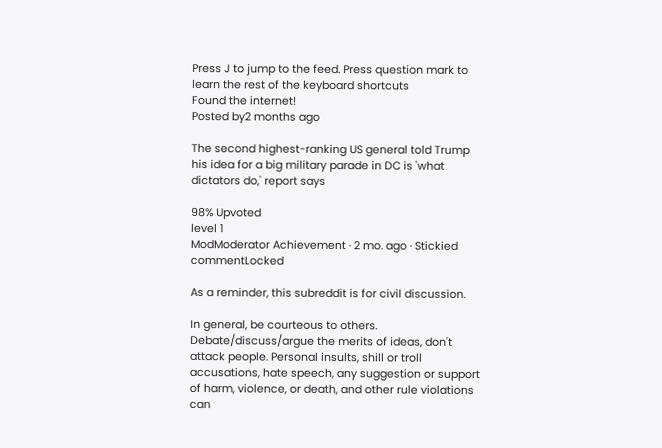Press J to jump to the feed. Press question mark to learn the rest of the keyboard shortcuts
Found the internet!
Posted by2 months ago

The second highest-ranking US general told Trump his idea for a big military parade in DC is 'what dictators do,' report says

98% Upvoted
level 1
ModModerator Achievement · 2 mo. ago · Stickied commentLocked

As a reminder, this subreddit is for civil discussion.

In general, be courteous to others. Debate/discuss/argue the merits of ideas, don't attack people. Personal insults, shill or troll accusations, hate speech, any suggestion or support of harm, violence, or death, and other rule violations can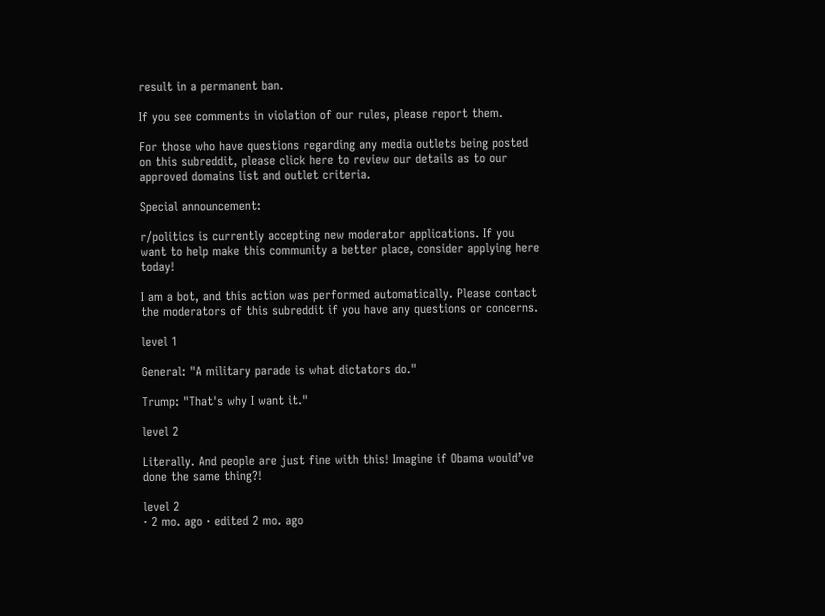result in a permanent ban.

If you see comments in violation of our rules, please report them.

For those who have questions regarding any media outlets being posted on this subreddit, please click here to review our details as to our approved domains list and outlet criteria.

Special announcement:

r/politics is currently accepting new moderator applications. If you want to help make this community a better place, consider applying here today!

I am a bot, and this action was performed automatically. Please contact the moderators of this subreddit if you have any questions or concerns.

level 1

General: "A military parade is what dictators do."

Trump: "That's why I want it."

level 2

Literally. And people are just fine with this! Imagine if Obama would’ve done the same thing?!

level 2
· 2 mo. ago · edited 2 mo. ago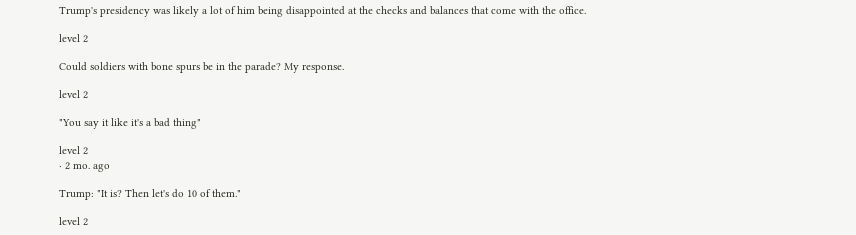Trump's presidency was likely a lot of him being disappointed at the checks and balances that come with the office.

level 2

Could soldiers with bone spurs be in the parade? My response.

level 2

"You say it like it's a bad thing"

level 2
· 2 mo. ago

Trump: "It is? Then let's do 10 of them."

level 2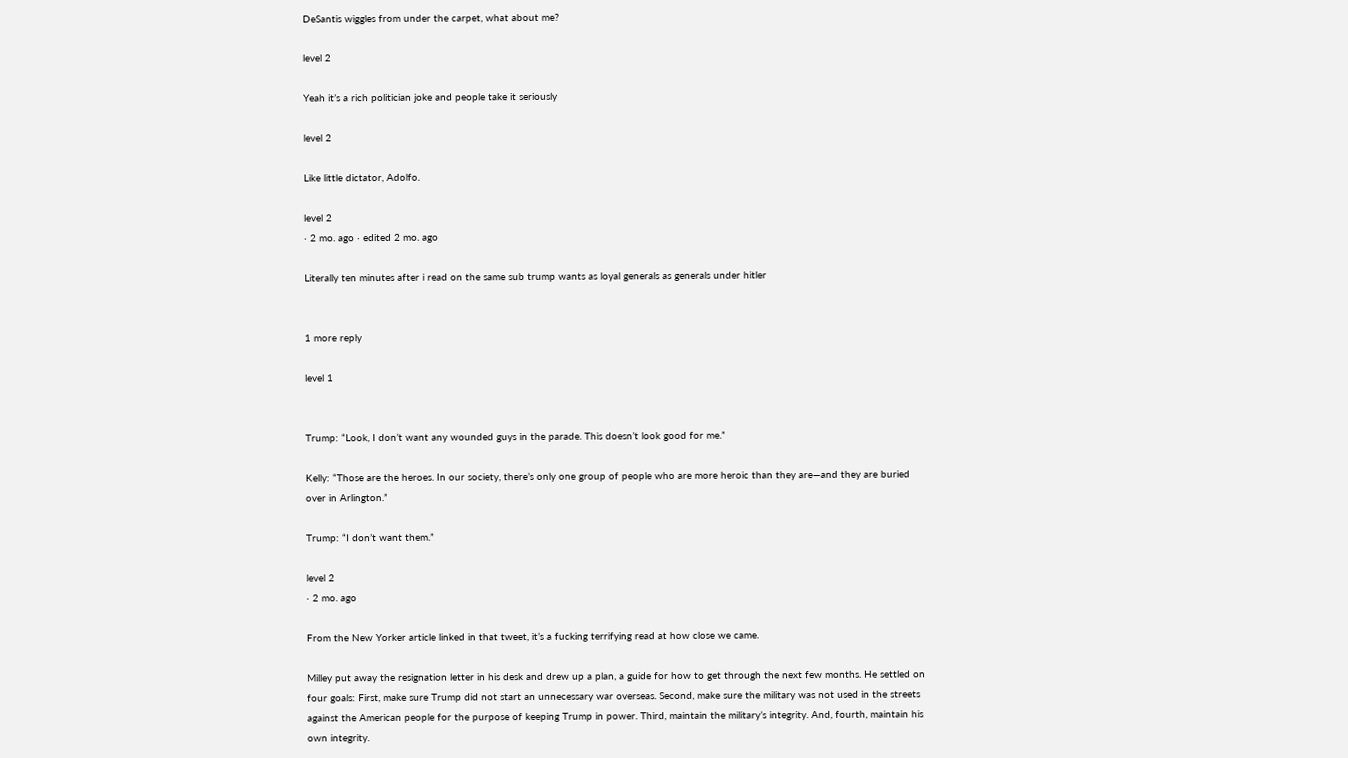DeSantis wiggles from under the carpet, what about me?

level 2

Yeah it’s a rich politician joke and people take it seriously

level 2

Like little dictator, Adolfo.

level 2
· 2 mo. ago · edited 2 mo. ago

Literally ten minutes after i read on the same sub trump wants as loyal generals as generals under hitler


1 more reply

level 1


Trump: “Look, I don’t want any wounded guys in the parade. This doesn’t look good for me.”

Kelly: “Those are the heroes. In our society, there’s only one group of people who are more heroic than they are—and they are buried over in Arlington.”

Trump: “I don’t want them.”

level 2
· 2 mo. ago

From the New Yorker article linked in that tweet, it’s a fucking terrifying read at how close we came.

Milley put away the resignation letter in his desk and drew up a plan, a guide for how to get through the next few months. He settled on four goals: First, make sure Trump did not start an unnecessary war overseas. Second, make sure the military was not used in the streets against the American people for the purpose of keeping Trump in power. Third, maintain the military’s integrity. And, fourth, maintain his own integrity.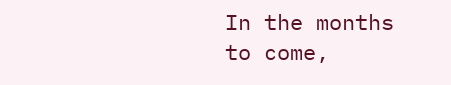In the months to come,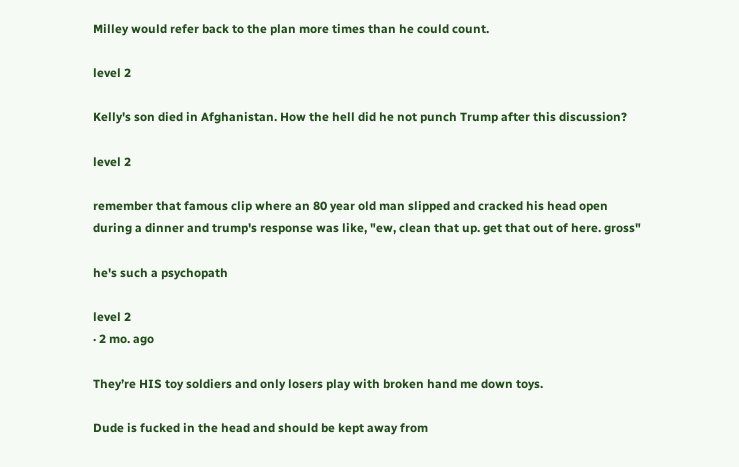Milley would refer back to the plan more times than he could count.

level 2

Kelly's son died in Afghanistan. How the hell did he not punch Trump after this discussion?

level 2

remember that famous clip where an 80 year old man slipped and cracked his head open during a dinner and trump's response was like, "ew, clean that up. get that out of here. gross"

he's such a psychopath

level 2
· 2 mo. ago

They’re HIS toy soldiers and only losers play with broken hand me down toys.

Dude is fucked in the head and should be kept away from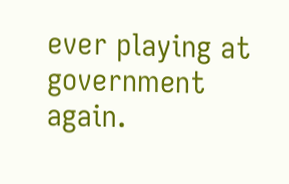ever playing at government again.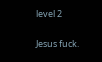level 2

Jesus fuck.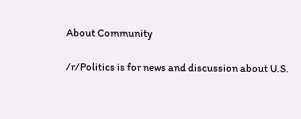About Community

/r/Politics is for news and discussion about U.S.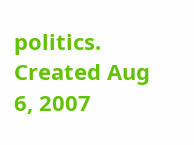politics.
Created Aug 6, 2007